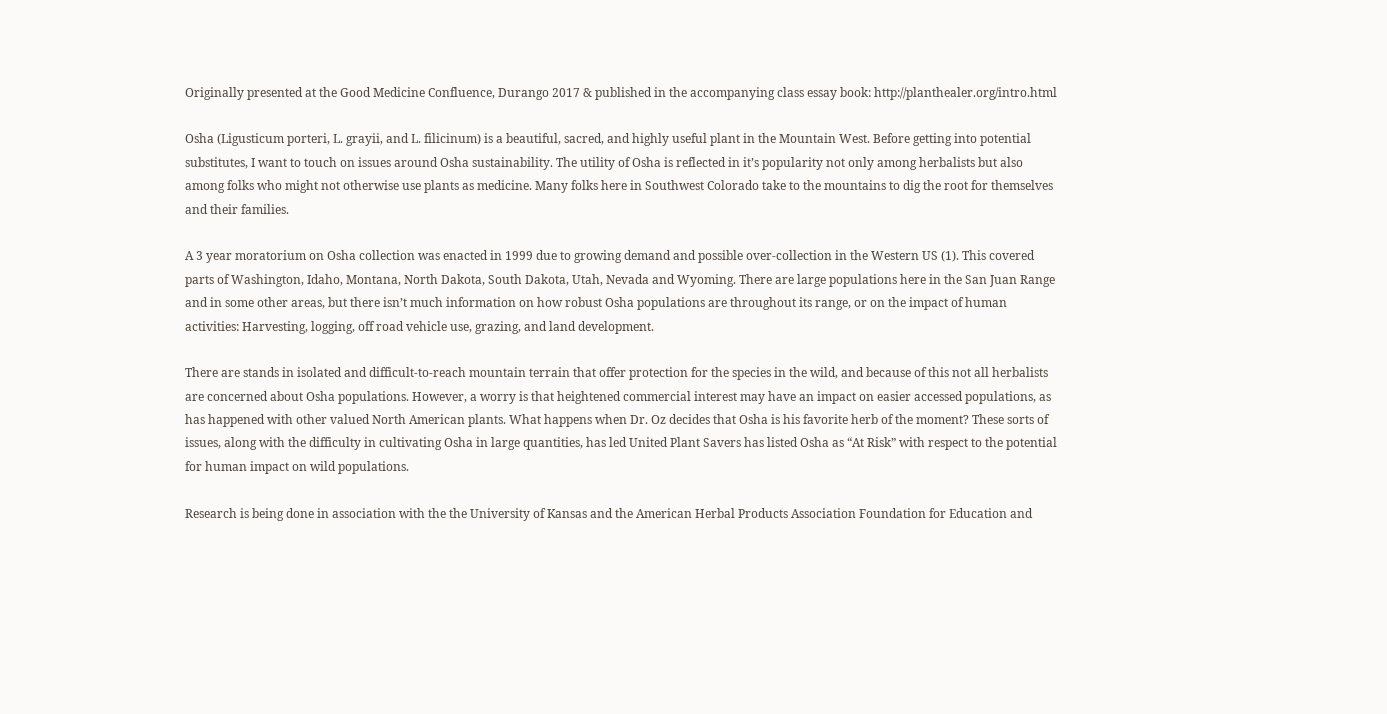Originally presented at the Good Medicine Confluence, Durango 2017 & published in the accompanying class essay book: http://planthealer.org/intro.html

Osha (Ligusticum porteri, L. grayii, and L. filicinum) is a beautiful, sacred, and highly useful plant in the Mountain West. Before getting into potential substitutes, I want to touch on issues around Osha sustainability. The utility of Osha is reflected in it’s popularity not only among herbalists but also among folks who might not otherwise use plants as medicine. Many folks here in Southwest Colorado take to the mountains to dig the root for themselves and their families.

A 3 year moratorium on Osha collection was enacted in 1999 due to growing demand and possible over-collection in the Western US (1). This covered parts of Washington, Idaho, Montana, North Dakota, South Dakota, Utah, Nevada and Wyoming. There are large populations here in the San Juan Range and in some other areas, but there isn’t much information on how robust Osha populations are throughout its range, or on the impact of human activities: Harvesting, logging, off road vehicle use, grazing, and land development.

There are stands in isolated and difficult-to-reach mountain terrain that offer protection for the species in the wild, and because of this not all herbalists are concerned about Osha populations. However, a worry is that heightened commercial interest may have an impact on easier accessed populations, as has happened with other valued North American plants. What happens when Dr. Oz decides that Osha is his favorite herb of the moment? These sorts of issues, along with the difficulty in cultivating Osha in large quantities, has led United Plant Savers has listed Osha as “At Risk” with respect to the potential for human impact on wild populations.

Research is being done in association with the the University of Kansas and the American Herbal Products Association Foundation for Education and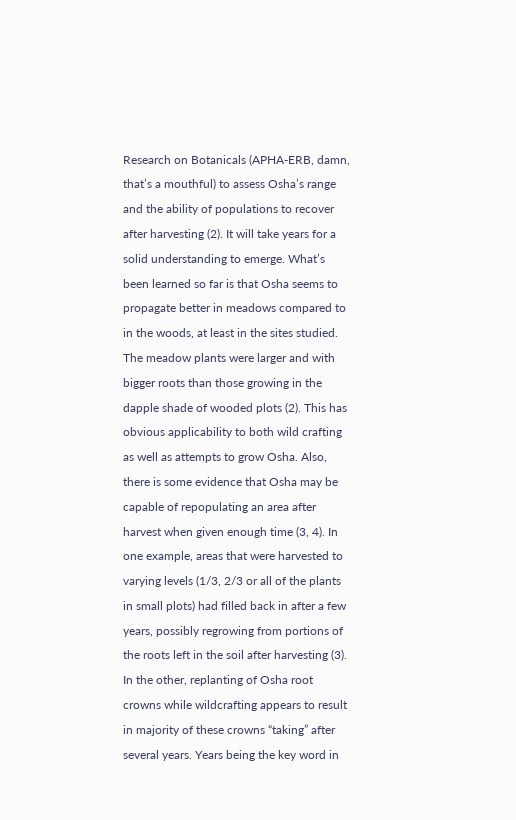Research on Botanicals (APHA-ERB, damn, that’s a mouthful) to assess Osha’s range and the ability of populations to recover after harvesting (2). It will take years for a solid understanding to emerge. What’s been learned so far is that Osha seems to propagate better in meadows compared to in the woods, at least in the sites studied. The meadow plants were larger and with bigger roots than those growing in the dapple shade of wooded plots (2). This has obvious applicability to both wild crafting as well as attempts to grow Osha. Also, there is some evidence that Osha may be capable of repopulating an area after harvest when given enough time (3, 4). In one example, areas that were harvested to varying levels (1/3, 2/3 or all of the plants in small plots) had filled back in after a few years, possibly regrowing from portions of the roots left in the soil after harvesting (3). In the other, replanting of Osha root crowns while wildcrafting appears to result in majority of these crowns “taking” after several years. Years being the key word in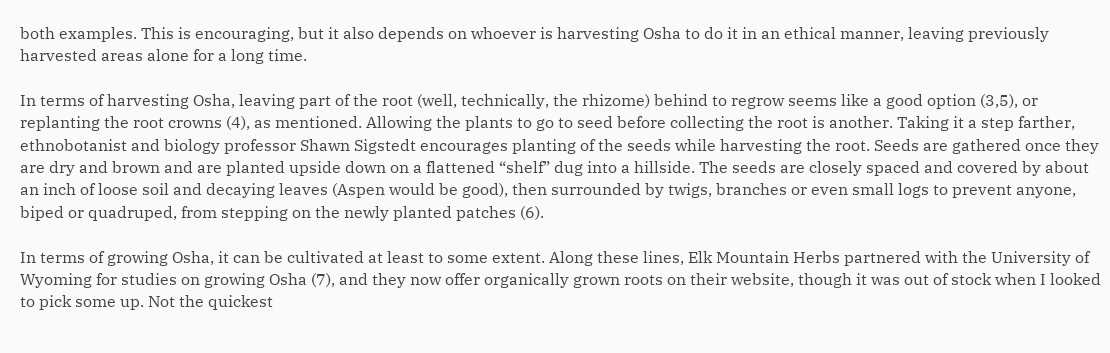both examples. This is encouraging, but it also depends on whoever is harvesting Osha to do it in an ethical manner, leaving previously harvested areas alone for a long time.

In terms of harvesting Osha, leaving part of the root (well, technically, the rhizome) behind to regrow seems like a good option (3,5), or replanting the root crowns (4), as mentioned. Allowing the plants to go to seed before collecting the root is another. Taking it a step farther, ethnobotanist and biology professor Shawn Sigstedt encourages planting of the seeds while harvesting the root. Seeds are gathered once they are dry and brown and are planted upside down on a flattened “shelf” dug into a hillside. The seeds are closely spaced and covered by about an inch of loose soil and decaying leaves (Aspen would be good), then surrounded by twigs, branches or even small logs to prevent anyone, biped or quadruped, from stepping on the newly planted patches (6).

In terms of growing Osha, it can be cultivated at least to some extent. Along these lines, Elk Mountain Herbs partnered with the University of Wyoming for studies on growing Osha (7), and they now offer organically grown roots on their website, though it was out of stock when I looked to pick some up. Not the quickest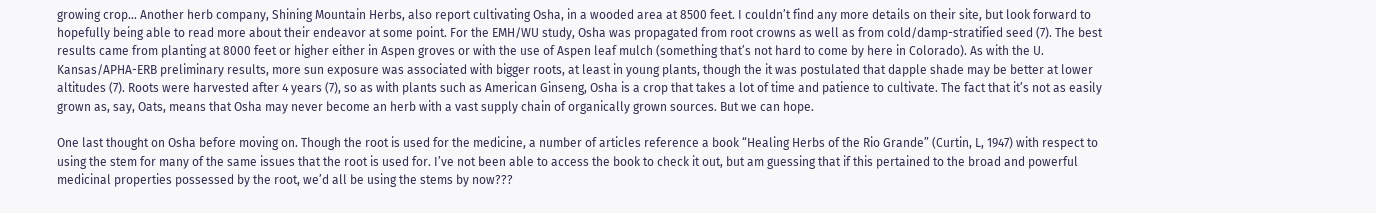growing crop… Another herb company, Shining Mountain Herbs, also report cultivating Osha, in a wooded area at 8500 feet. I couldn’t find any more details on their site, but look forward to hopefully being able to read more about their endeavor at some point. For the EMH/WU study, Osha was propagated from root crowns as well as from cold/damp-stratified seed (7). The best results came from planting at 8000 feet or higher either in Aspen groves or with the use of Aspen leaf mulch (something that’s not hard to come by here in Colorado). As with the U. Kansas/APHA-ERB preliminary results, more sun exposure was associated with bigger roots, at least in young plants, though the it was postulated that dapple shade may be better at lower altitudes (7). Roots were harvested after 4 years (7), so as with plants such as American Ginseng, Osha is a crop that takes a lot of time and patience to cultivate. The fact that it’s not as easily grown as, say, Oats, means that Osha may never become an herb with a vast supply chain of organically grown sources. But we can hope.

One last thought on Osha before moving on. Though the root is used for the medicine, a number of articles reference a book “Healing Herbs of the Rio Grande” (Curtin, L, 1947) with respect to using the stem for many of the same issues that the root is used for. I’ve not been able to access the book to check it out, but am guessing that if this pertained to the broad and powerful medicinal properties possessed by the root, we’d all be using the stems by now???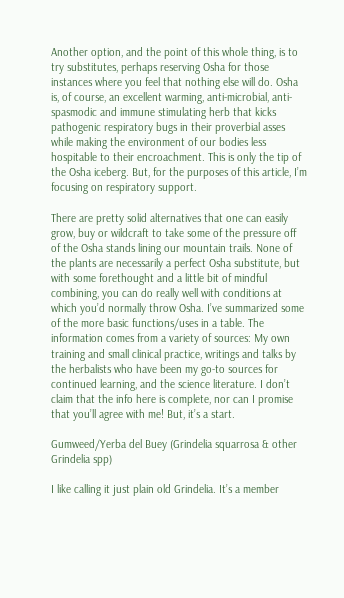Another option, and the point of this whole thing, is to try substitutes, perhaps reserving Osha for those instances where you feel that nothing else will do. Osha is, of course, an excellent warming, anti-microbial, anti-spasmodic and immune stimulating herb that kicks pathogenic respiratory bugs in their proverbial asses while making the environment of our bodies less hospitable to their encroachment. This is only the tip of the Osha iceberg. But, for the purposes of this article, I’m focusing on respiratory support.

There are pretty solid alternatives that one can easily grow, buy or wildcraft to take some of the pressure off of the Osha stands lining our mountain trails. None of the plants are necessarily a perfect Osha substitute, but with some forethought and a little bit of mindful combining, you can do really well with conditions at which you’d normally throw Osha. I’ve summarized some of the more basic functions/uses in a table. The information comes from a variety of sources: My own training and small clinical practice, writings and talks by the herbalists who have been my go-to sources for continued learning, and the science literature. I don’t claim that the info here is complete, nor can I promise that you’ll agree with me! But, it’s a start.

Gumweed/Yerba del Buey (Grindelia squarrosa & other Grindelia spp)

I like calling it just plain old Grindelia. It’s a member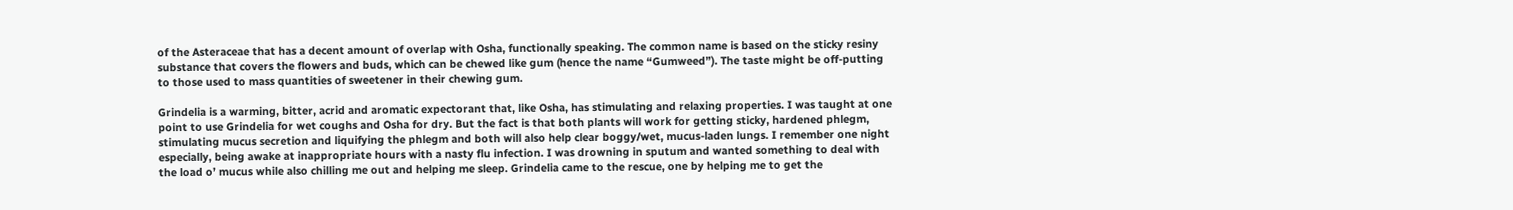of the Asteraceae that has a decent amount of overlap with Osha, functionally speaking. The common name is based on the sticky resiny substance that covers the flowers and buds, which can be chewed like gum (hence the name “Gumweed”). The taste might be off-putting to those used to mass quantities of sweetener in their chewing gum.

Grindelia is a warming, bitter, acrid and aromatic expectorant that, like Osha, has stimulating and relaxing properties. I was taught at one point to use Grindelia for wet coughs and Osha for dry. But the fact is that both plants will work for getting sticky, hardened phlegm, stimulating mucus secretion and liquifying the phlegm and both will also help clear boggy/wet, mucus-laden lungs. I remember one night especially, being awake at inappropriate hours with a nasty flu infection. I was drowning in sputum and wanted something to deal with the load o’ mucus while also chilling me out and helping me sleep. Grindelia came to the rescue, one by helping me to get the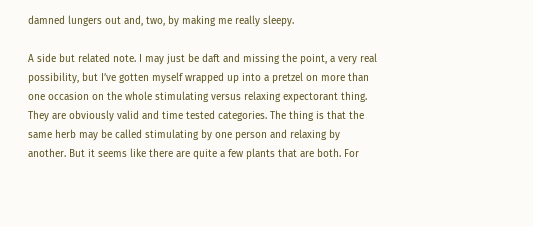damned lungers out and, two, by making me really sleepy.

A side but related note. I may just be daft and missing the point, a very real possibility, but I’ve gotten myself wrapped up into a pretzel on more than one occasion on the whole stimulating versus relaxing expectorant thing. They are obviously valid and time tested categories. The thing is that the same herb may be called stimulating by one person and relaxing by another. But it seems like there are quite a few plants that are both. For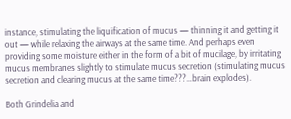instance, stimulating the liquification of mucus — thinning it and getting it out — while relaxing the airways at the same time. And perhaps even providing some moisture either in the form of a bit of mucilage, by irritating mucus membranes slightly to stimulate mucus secretion (stimulating mucus secretion and clearing mucus at the same time???…brain explodes).

Both Grindelia and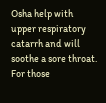Osha help with upper respiratory catarrh and will soothe a sore throat. For those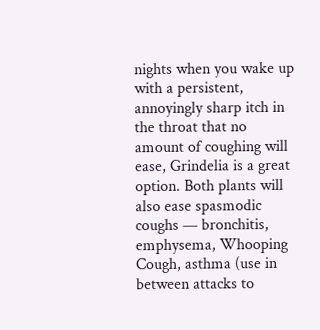nights when you wake up with a persistent, annoyingly sharp itch in the throat that no amount of coughing will ease, Grindelia is a great option. Both plants will also ease spasmodic coughs — bronchitis, emphysema, Whooping Cough, asthma (use in between attacks to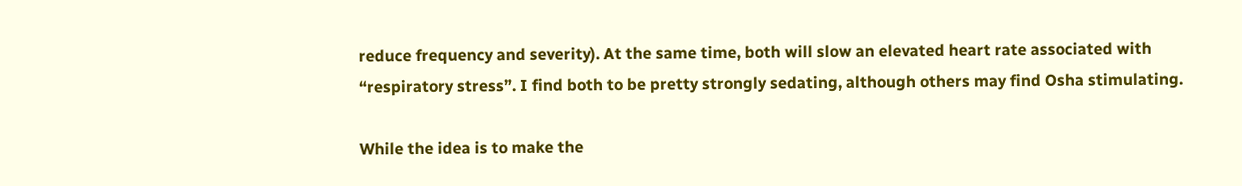reduce frequency and severity). At the same time, both will slow an elevated heart rate associated with “respiratory stress”. I find both to be pretty strongly sedating, although others may find Osha stimulating.

While the idea is to make the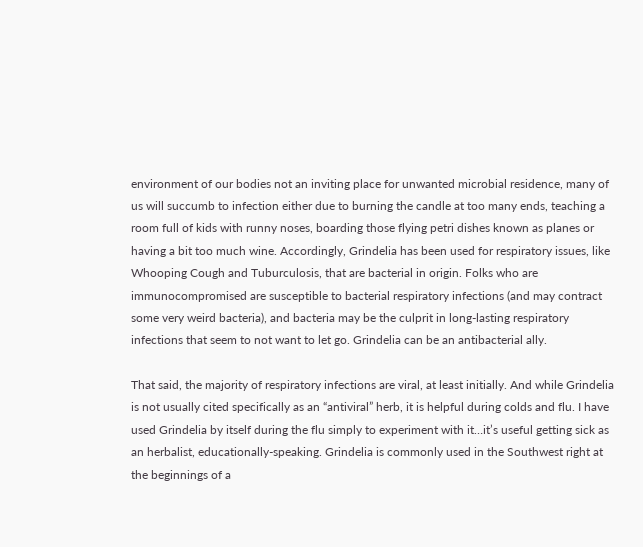environment of our bodies not an inviting place for unwanted microbial residence, many of us will succumb to infection either due to burning the candle at too many ends, teaching a room full of kids with runny noses, boarding those flying petri dishes known as planes or having a bit too much wine. Accordingly, Grindelia has been used for respiratory issues, like Whooping Cough and Tuburculosis, that are bacterial in origin. Folks who are immunocompromised are susceptible to bacterial respiratory infections (and may contract some very weird bacteria), and bacteria may be the culprit in long-lasting respiratory infections that seem to not want to let go. Grindelia can be an antibacterial ally.

That said, the majority of respiratory infections are viral, at least initially. And while Grindelia is not usually cited specifically as an “antiviral” herb, it is helpful during colds and flu. I have used Grindelia by itself during the flu simply to experiment with it…it’s useful getting sick as an herbalist, educationally-speaking. Grindelia is commonly used in the Southwest right at the beginnings of a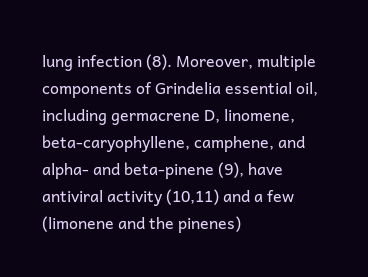lung infection (8). Moreover, multiple components of Grindelia essential oil, including germacrene D, linomene, beta-caryophyllene, camphene, and alpha- and beta-pinene (9), have antiviral activity (10,11) and a few (limonene and the pinenes)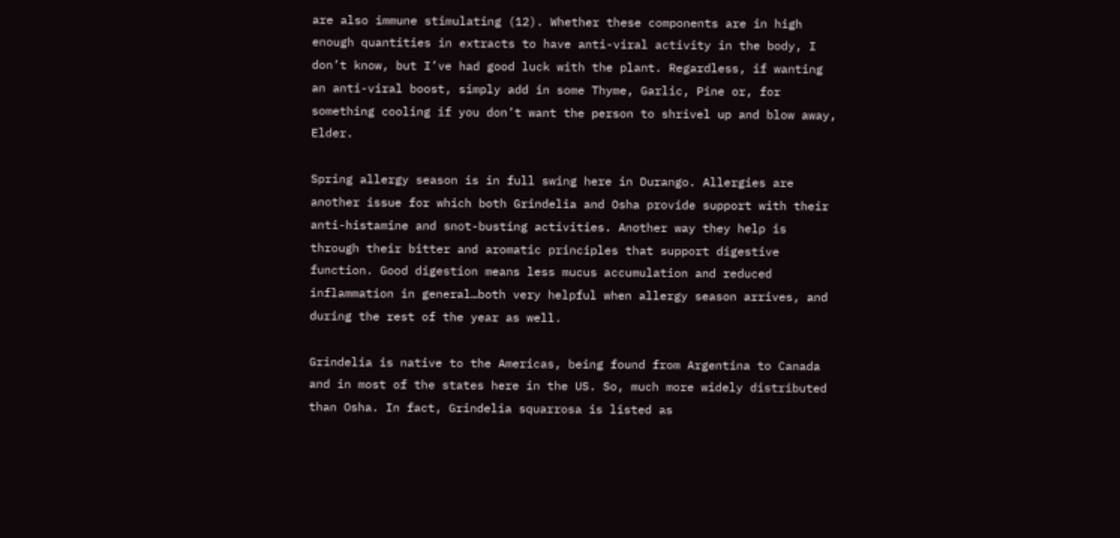are also immune stimulating (12). Whether these components are in high enough quantities in extracts to have anti-viral activity in the body, I don’t know, but I’ve had good luck with the plant. Regardless, if wanting an anti-viral boost, simply add in some Thyme, Garlic, Pine or, for something cooling if you don’t want the person to shrivel up and blow away, Elder.

Spring allergy season is in full swing here in Durango. Allergies are another issue for which both Grindelia and Osha provide support with their anti-histamine and snot-busting activities. Another way they help is through their bitter and aromatic principles that support digestive function. Good digestion means less mucus accumulation and reduced inflammation in general…both very helpful when allergy season arrives, and during the rest of the year as well.

Grindelia is native to the Americas, being found from Argentina to Canada and in most of the states here in the US. So, much more widely distributed than Osha. In fact, Grindelia squarrosa is listed as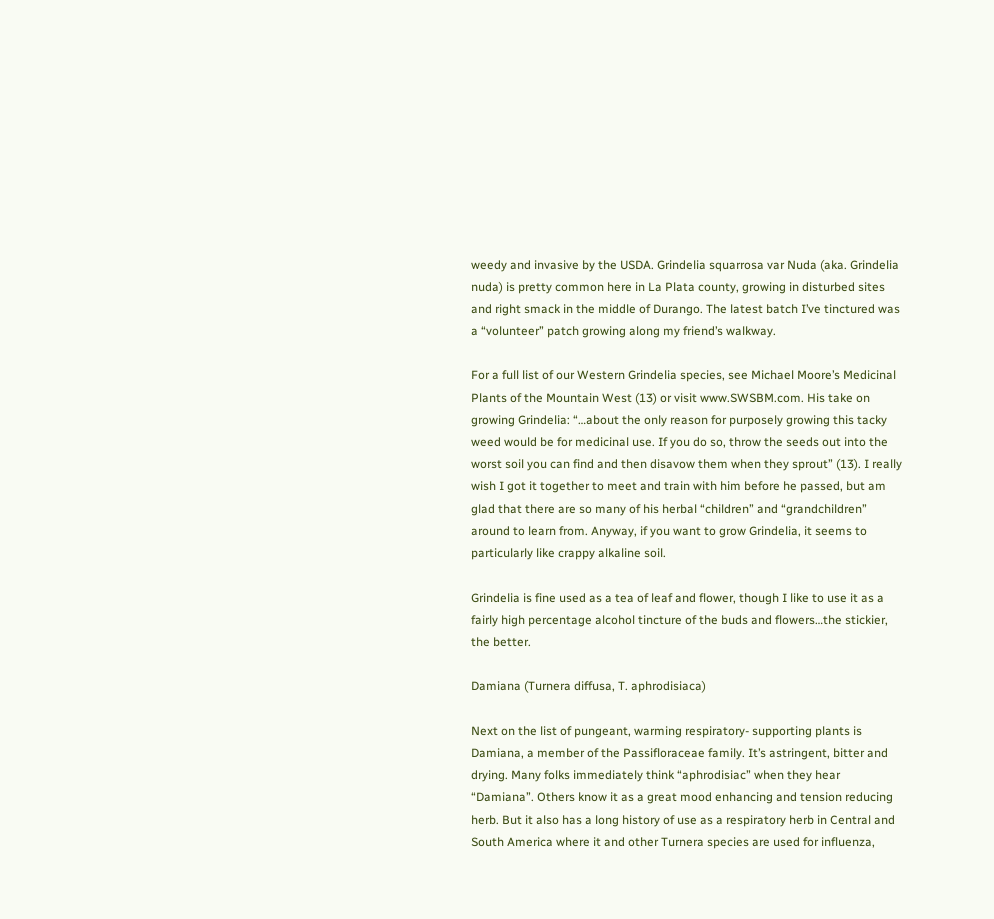weedy and invasive by the USDA. Grindelia squarrosa var Nuda (aka. Grindelia nuda) is pretty common here in La Plata county, growing in disturbed sites and right smack in the middle of Durango. The latest batch I’ve tinctured was a “volunteer” patch growing along my friend’s walkway.

For a full list of our Western Grindelia species, see Michael Moore’s Medicinal Plants of the Mountain West (13) or visit www.SWSBM.com. His take on growing Grindelia: “…about the only reason for purposely growing this tacky weed would be for medicinal use. If you do so, throw the seeds out into the worst soil you can find and then disavow them when they sprout” (13). I really wish I got it together to meet and train with him before he passed, but am glad that there are so many of his herbal “children” and “grandchildren” around to learn from. Anyway, if you want to grow Grindelia, it seems to particularly like crappy alkaline soil.

Grindelia is fine used as a tea of leaf and flower, though I like to use it as a fairly high percentage alcohol tincture of the buds and flowers…the stickier, the better.

Damiana (Turnera diffusa, T. aphrodisiaca)

Next on the list of pungeant, warming respiratory- supporting plants is Damiana, a member of the Passifloraceae family. It’s astringent, bitter and drying. Many folks immediately think “aphrodisiac” when they hear “Damiana”. Others know it as a great mood enhancing and tension reducing herb. But it also has a long history of use as a respiratory herb in Central and South America where it and other Turnera species are used for influenza,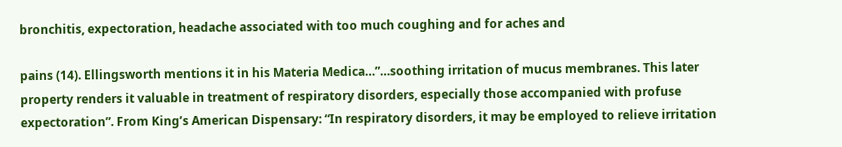bronchitis, expectoration, headache associated with too much coughing and for aches and

pains (14). Ellingsworth mentions it in his Materia Medica…”…soothing irritation of mucus membranes. This later property renders it valuable in treatment of respiratory disorders, especially those accompanied with profuse expectoration”. From King’s American Dispensary: “In respiratory disorders, it may be employed to relieve irritation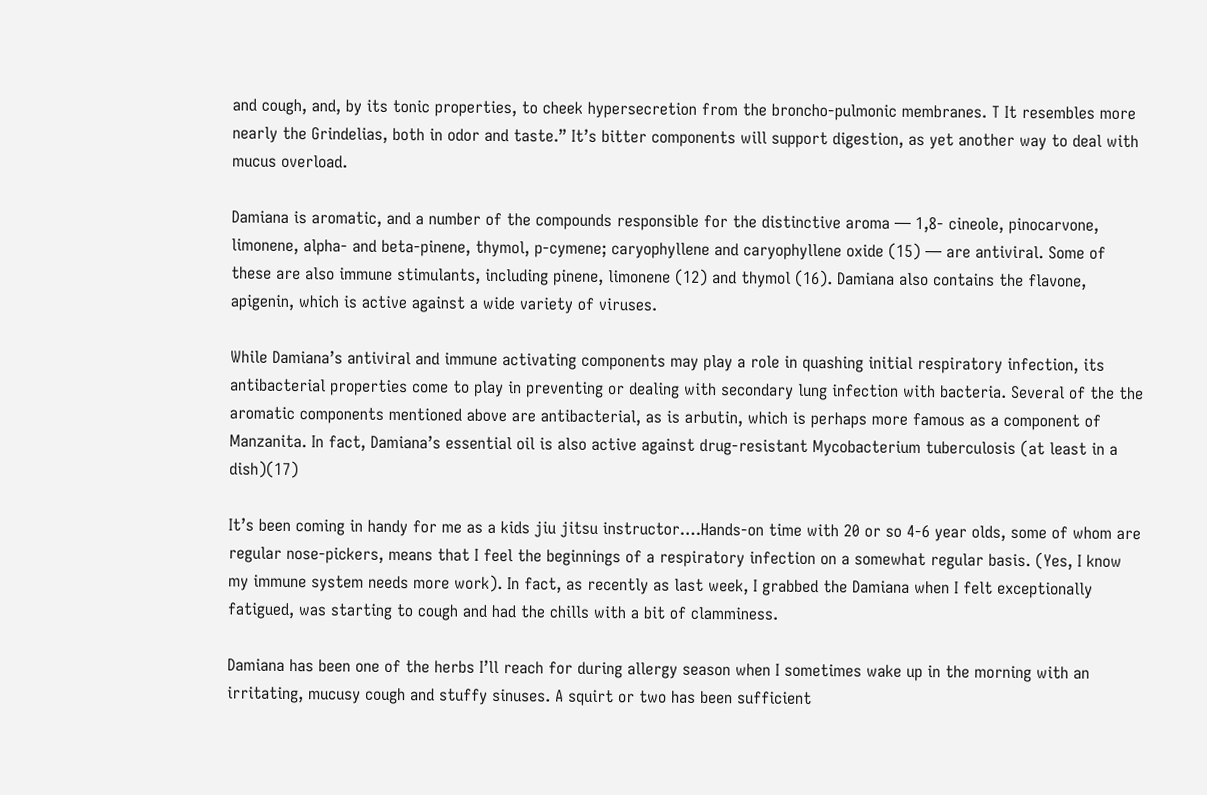and cough, and, by its tonic properties, to cheek hypersecretion from the broncho-pulmonic membranes. T It resembles more nearly the Grindelias, both in odor and taste.” It’s bitter components will support digestion, as yet another way to deal with mucus overload.

Damiana is aromatic, and a number of the compounds responsible for the distinctive aroma — 1,8- cineole, pinocarvone, limonene, alpha- and beta-pinene, thymol, p-cymene; caryophyllene and caryophyllene oxide (15) — are antiviral. Some of these are also immune stimulants, including pinene, limonene (12) and thymol (16). Damiana also contains the flavone, apigenin, which is active against a wide variety of viruses.

While Damiana’s antiviral and immune activating components may play a role in quashing initial respiratory infection, its antibacterial properties come to play in preventing or dealing with secondary lung infection with bacteria. Several of the the aromatic components mentioned above are antibacterial, as is arbutin, which is perhaps more famous as a component of Manzanita. In fact, Damiana’s essential oil is also active against drug-resistant Mycobacterium tuberculosis (at least in a dish)(17)

It’s been coming in handy for me as a kids jiu jitsu instructor….Hands-on time with 20 or so 4-6 year olds, some of whom are regular nose-pickers, means that I feel the beginnings of a respiratory infection on a somewhat regular basis. (Yes, I know my immune system needs more work). In fact, as recently as last week, I grabbed the Damiana when I felt exceptionally fatigued, was starting to cough and had the chills with a bit of clamminess.

Damiana has been one of the herbs I’ll reach for during allergy season when I sometimes wake up in the morning with an irritating, mucusy cough and stuffy sinuses. A squirt or two has been sufficient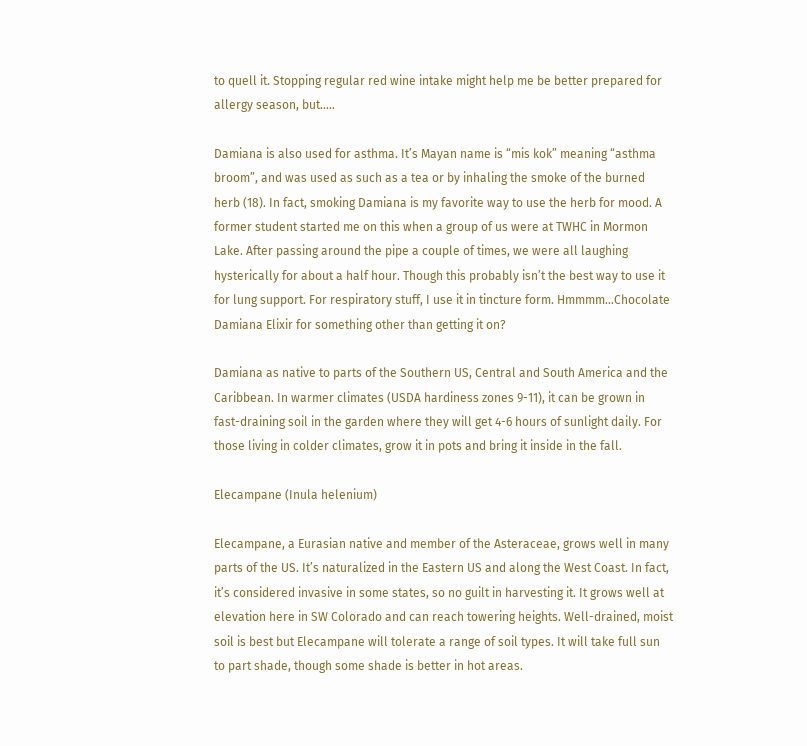to quell it. Stopping regular red wine intake might help me be better prepared for allergy season, but…..

Damiana is also used for asthma. It’s Mayan name is “mis kok” meaning “asthma broom”, and was used as such as a tea or by inhaling the smoke of the burned herb (18). In fact, smoking Damiana is my favorite way to use the herb for mood. A former student started me on this when a group of us were at TWHC in Mormon Lake. After passing around the pipe a couple of times, we were all laughing hysterically for about a half hour. Though this probably isn’t the best way to use it for lung support. For respiratory stuff, I use it in tincture form. Hmmmm…Chocolate Damiana Elixir for something other than getting it on?

Damiana as native to parts of the Southern US, Central and South America and the Caribbean. In warmer climates (USDA hardiness zones 9-11), it can be grown in fast-draining soil in the garden where they will get 4-6 hours of sunlight daily. For those living in colder climates, grow it in pots and bring it inside in the fall.

Elecampane (Inula helenium)

Elecampane, a Eurasian native and member of the Asteraceae, grows well in many parts of the US. It’s naturalized in the Eastern US and along the West Coast. In fact, it’s considered invasive in some states, so no guilt in harvesting it. It grows well at elevation here in SW Colorado and can reach towering heights. Well-drained, moist soil is best but Elecampane will tolerate a range of soil types. It will take full sun to part shade, though some shade is better in hot areas.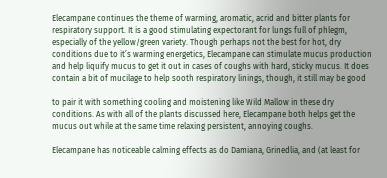Elecampane continues the theme of warming, aromatic, acrid and bitter plants for respiratory support. It is a good stimulating expectorant for lungs full of phlegm, especially of the yellow/green variety. Though perhaps not the best for hot, dry conditions due to it’s warming energetics, Elecampane can stimulate mucus production and help liquify mucus to get it out in cases of coughs with hard, sticky mucus. It does contain a bit of mucilage to help sooth respiratory linings, though, it still may be good

to pair it with something cooling and moistening like Wild Mallow in these dry conditions. As with all of the plants discussed here, Elecampane both helps get the mucus out while at the same time relaxing persistent, annoying coughs.

Elecampane has noticeable calming effects as do Damiana, Grinedlia, and (at least for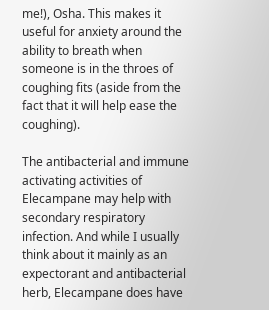me!), Osha. This makes it useful for anxiety around the ability to breath when someone is in the throes of coughing fits (aside from the fact that it will help ease the coughing).

The antibacterial and immune activating activities of Elecampane may help with secondary respiratory infection. And while I usually think about it mainly as an expectorant and antibacterial herb, Elecampane does have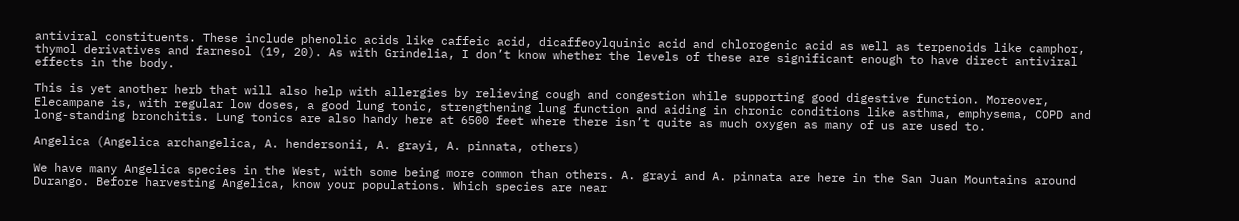antiviral constituents. These include phenolic acids like caffeic acid, dicaffeoylquinic acid and chlorogenic acid as well as terpenoids like camphor, thymol derivatives and farnesol (19, 20). As with Grindelia, I don’t know whether the levels of these are significant enough to have direct antiviral effects in the body.

This is yet another herb that will also help with allergies by relieving cough and congestion while supporting good digestive function. Moreover, Elecampane is, with regular low doses, a good lung tonic, strengthening lung function and aiding in chronic conditions like asthma, emphysema, COPD and long-standing bronchitis. Lung tonics are also handy here at 6500 feet where there isn’t quite as much oxygen as many of us are used to.

Angelica (Angelica archangelica, A. hendersonii, A. grayi, A. pinnata, others)

We have many Angelica species in the West, with some being more common than others. A. grayi and A. pinnata are here in the San Juan Mountains around Durango. Before harvesting Angelica, know your populations. Which species are near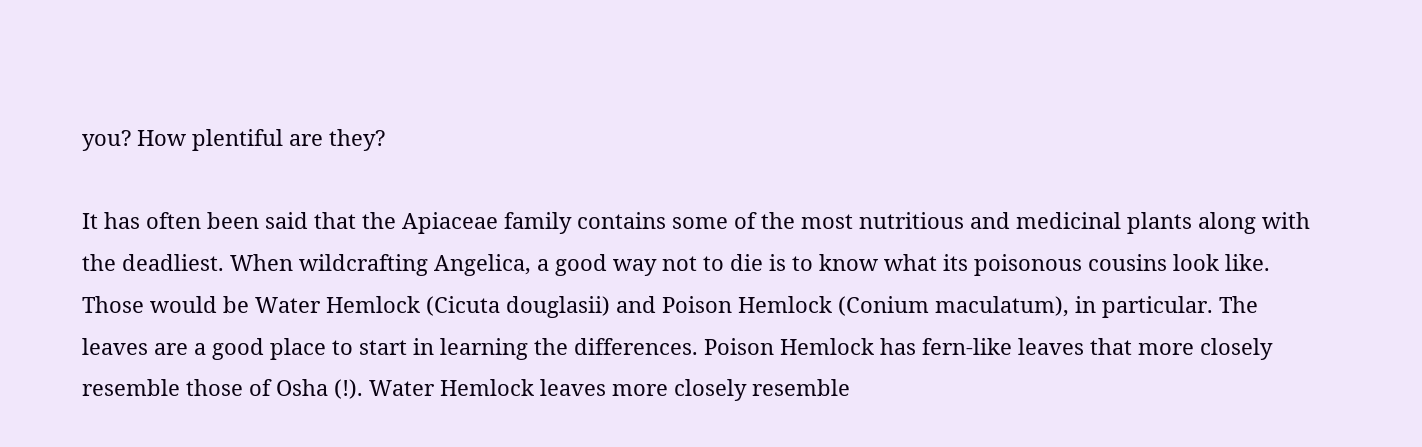you? How plentiful are they?

It has often been said that the Apiaceae family contains some of the most nutritious and medicinal plants along with the deadliest. When wildcrafting Angelica, a good way not to die is to know what its poisonous cousins look like. Those would be Water Hemlock (Cicuta douglasii) and Poison Hemlock (Conium maculatum), in particular. The leaves are a good place to start in learning the differences. Poison Hemlock has fern-like leaves that more closely resemble those of Osha (!). Water Hemlock leaves more closely resemble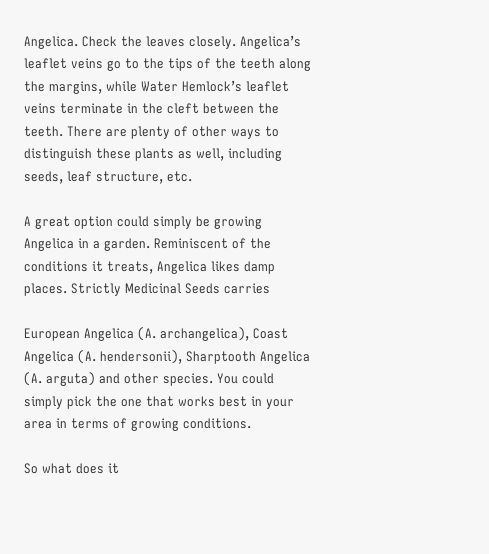Angelica. Check the leaves closely. Angelica’s leaflet veins go to the tips of the teeth along the margins, while Water Hemlock’s leaflet veins terminate in the cleft between the teeth. There are plenty of other ways to distinguish these plants as well, including seeds, leaf structure, etc.

A great option could simply be growing Angelica in a garden. Reminiscent of the conditions it treats, Angelica likes damp places. Strictly Medicinal Seeds carries

European Angelica (A. archangelica), Coast Angelica (A. hendersonii), Sharptooth Angelica (A. arguta) and other species. You could simply pick the one that works best in your area in terms of growing conditions.

So what does it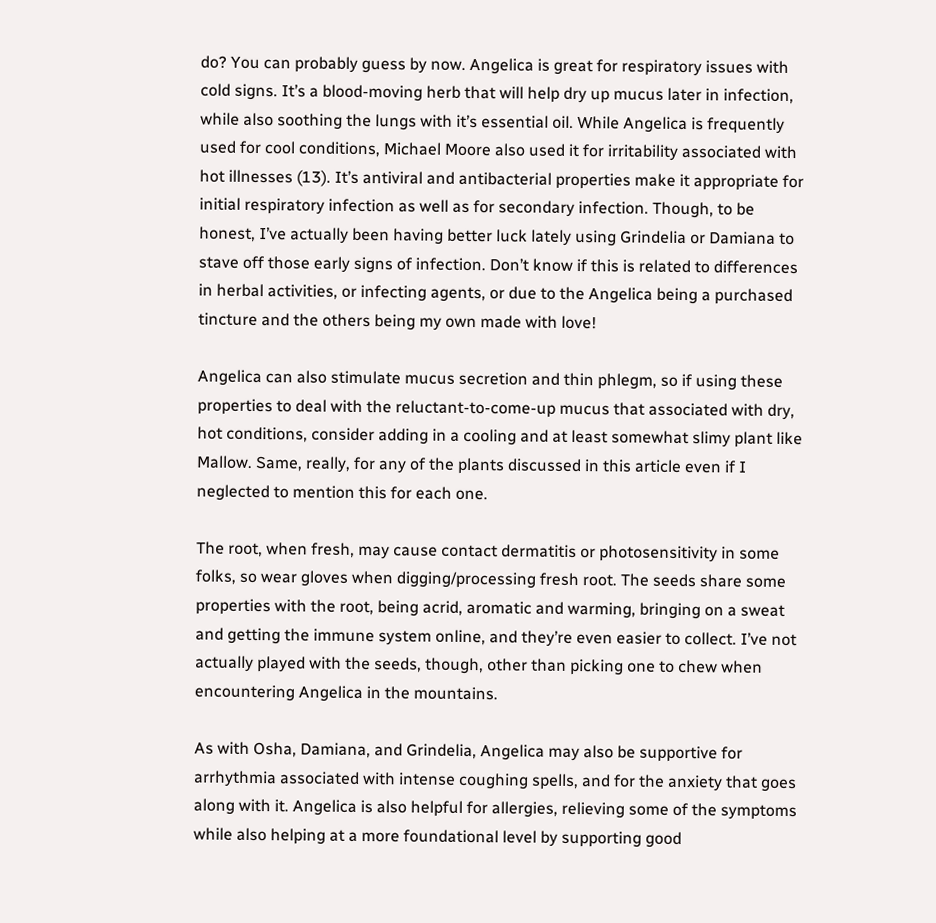do? You can probably guess by now. Angelica is great for respiratory issues with cold signs. It’s a blood-moving herb that will help dry up mucus later in infection, while also soothing the lungs with it’s essential oil. While Angelica is frequently used for cool conditions, Michael Moore also used it for irritability associated with hot illnesses (13). It’s antiviral and antibacterial properties make it appropriate for initial respiratory infection as well as for secondary infection. Though, to be honest, I’ve actually been having better luck lately using Grindelia or Damiana to stave off those early signs of infection. Don’t know if this is related to differences in herbal activities, or infecting agents, or due to the Angelica being a purchased tincture and the others being my own made with love!

Angelica can also stimulate mucus secretion and thin phlegm, so if using these properties to deal with the reluctant-to-come-up mucus that associated with dry, hot conditions, consider adding in a cooling and at least somewhat slimy plant like Mallow. Same, really, for any of the plants discussed in this article even if I neglected to mention this for each one.

The root, when fresh, may cause contact dermatitis or photosensitivity in some folks, so wear gloves when digging/processing fresh root. The seeds share some properties with the root, being acrid, aromatic and warming, bringing on a sweat and getting the immune system online, and they’re even easier to collect. I’ve not actually played with the seeds, though, other than picking one to chew when encountering Angelica in the mountains.

As with Osha, Damiana, and Grindelia, Angelica may also be supportive for arrhythmia associated with intense coughing spells, and for the anxiety that goes along with it. Angelica is also helpful for allergies, relieving some of the symptoms while also helping at a more foundational level by supporting good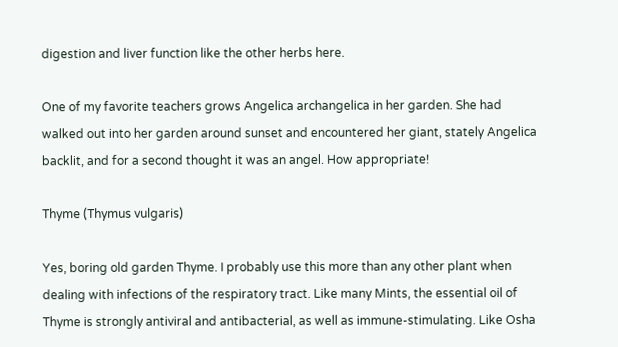digestion and liver function like the other herbs here.

One of my favorite teachers grows Angelica archangelica in her garden. She had walked out into her garden around sunset and encountered her giant, stately Angelica backlit, and for a second thought it was an angel. How appropriate!

Thyme (Thymus vulgaris)

Yes, boring old garden Thyme. I probably use this more than any other plant when dealing with infections of the respiratory tract. Like many Mints, the essential oil of Thyme is strongly antiviral and antibacterial, as well as immune-stimulating. Like Osha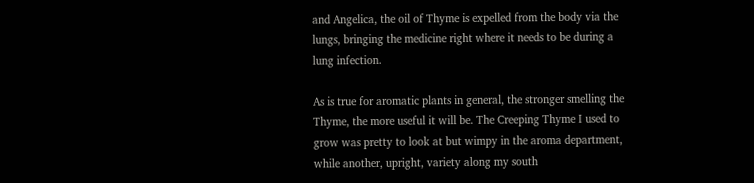and Angelica, the oil of Thyme is expelled from the body via the lungs, bringing the medicine right where it needs to be during a lung infection.

As is true for aromatic plants in general, the stronger smelling the Thyme, the more useful it will be. The Creeping Thyme I used to grow was pretty to look at but wimpy in the aroma department, while another, upright, variety along my south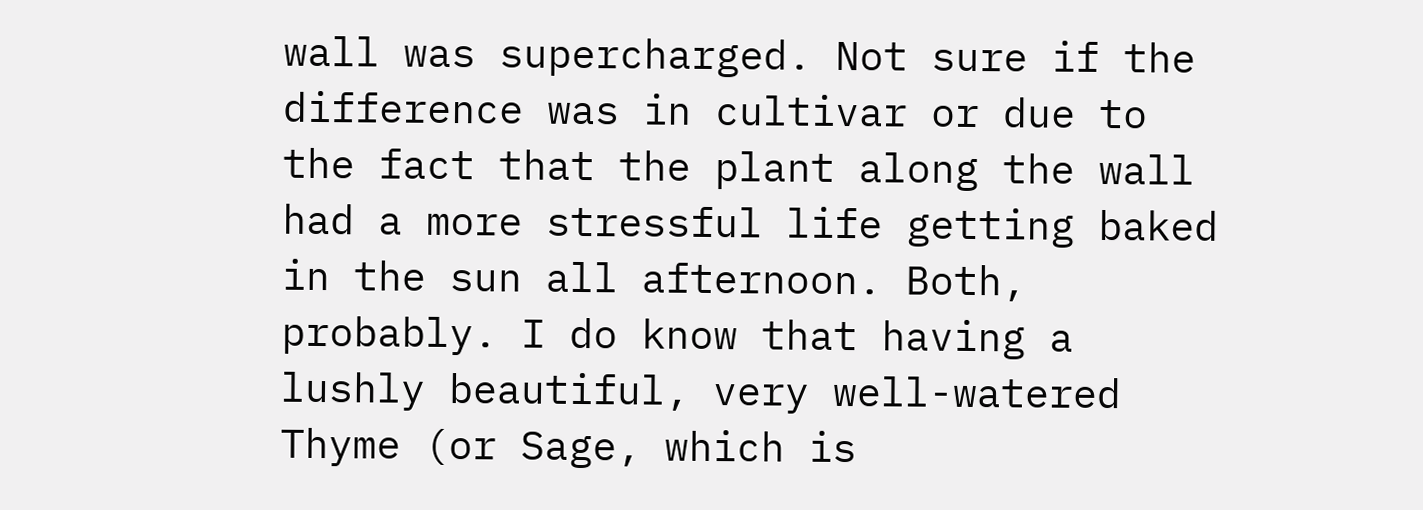wall was supercharged. Not sure if the difference was in cultivar or due to the fact that the plant along the wall had a more stressful life getting baked in the sun all afternoon. Both, probably. I do know that having a lushly beautiful, very well-watered Thyme (or Sage, which is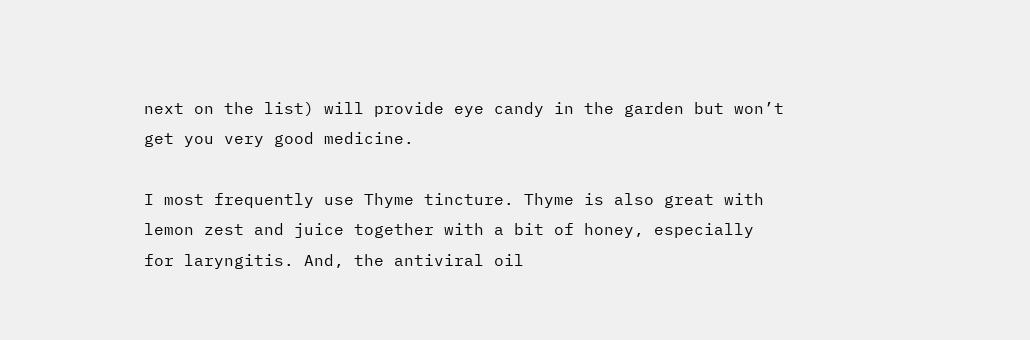next on the list) will provide eye candy in the garden but won’t get you very good medicine.

I most frequently use Thyme tincture. Thyme is also great with lemon zest and juice together with a bit of honey, especially for laryngitis. And, the antiviral oil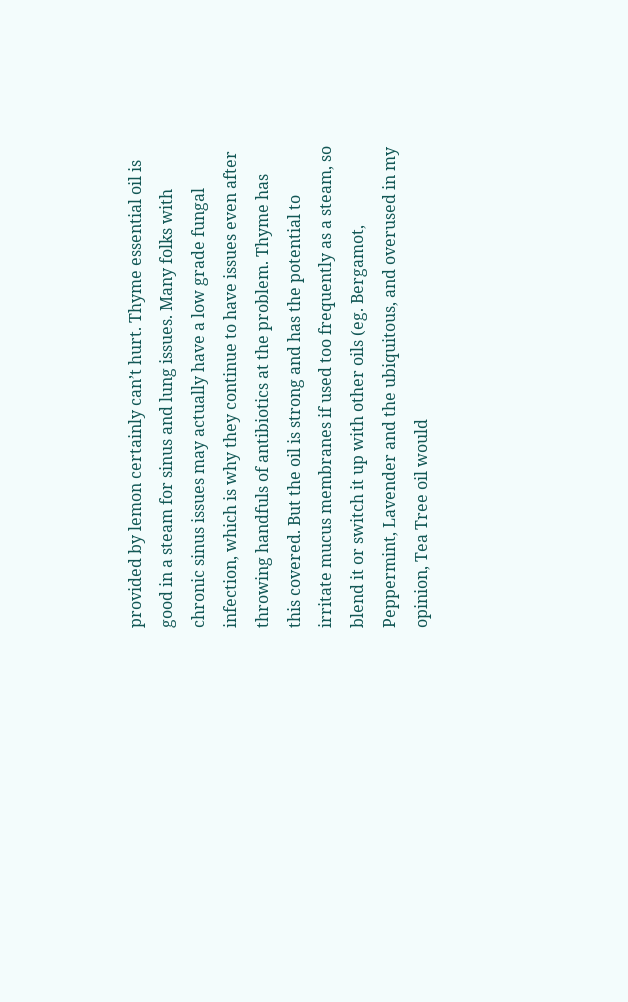provided by lemon certainly can’t hurt. Thyme essential oil is good in a steam for sinus and lung issues. Many folks with chronic sinus issues may actually have a low grade fungal infection, which is why they continue to have issues even after throwing handfuls of antibiotics at the problem. Thyme has this covered. But the oil is strong and has the potential to irritate mucus membranes if used too frequently as a steam, so blend it or switch it up with other oils (eg. Bergamot, Peppermint, Lavender and the ubiquitous, and overused in my opinion, Tea Tree oil would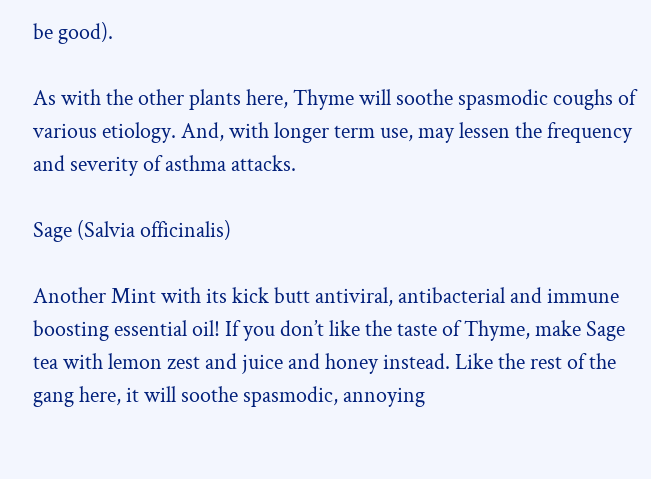be good).

As with the other plants here, Thyme will soothe spasmodic coughs of various etiology. And, with longer term use, may lessen the frequency and severity of asthma attacks.

Sage (Salvia officinalis)

Another Mint with its kick butt antiviral, antibacterial and immune boosting essential oil! If you don’t like the taste of Thyme, make Sage tea with lemon zest and juice and honey instead. Like the rest of the gang here, it will soothe spasmodic, annoying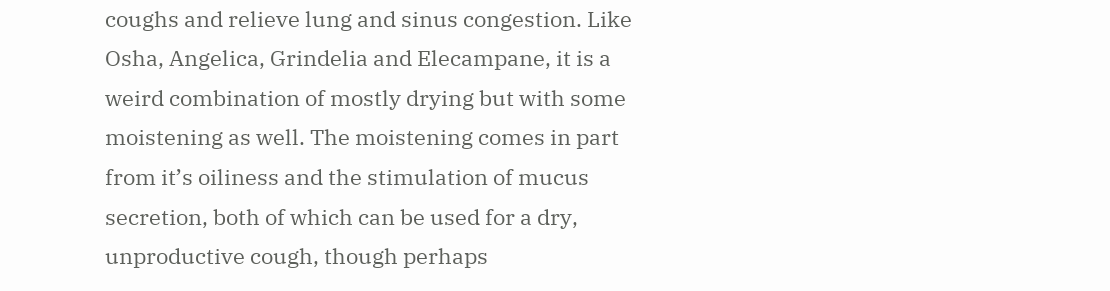coughs and relieve lung and sinus congestion. Like Osha, Angelica, Grindelia and Elecampane, it is a weird combination of mostly drying but with some moistening as well. The moistening comes in part from it’s oiliness and the stimulation of mucus secretion, both of which can be used for a dry, unproductive cough, though perhaps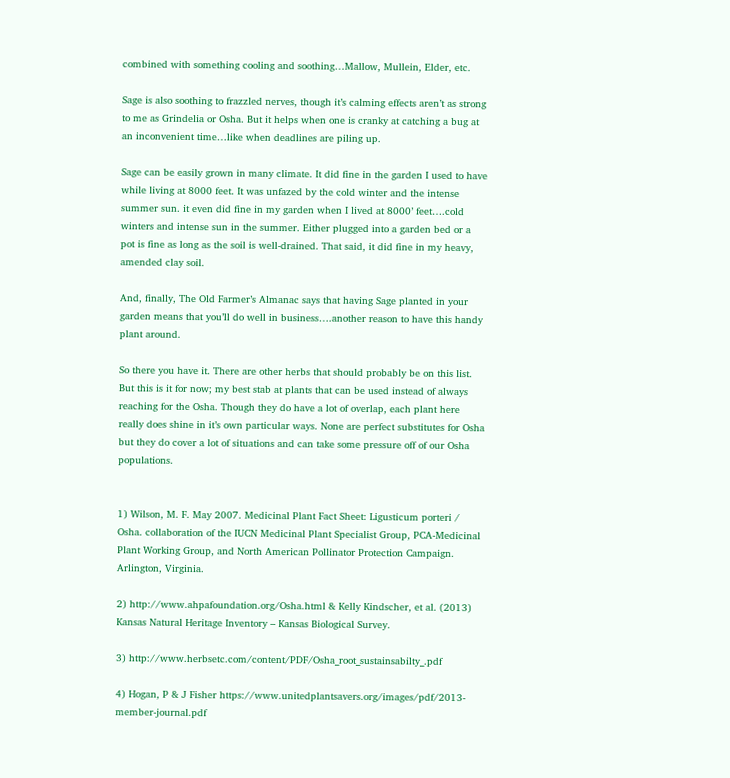combined with something cooling and soothing…Mallow, Mullein, Elder, etc.

Sage is also soothing to frazzled nerves, though it’s calming effects aren’t as strong to me as Grindelia or Osha. But it helps when one is cranky at catching a bug at an inconvenient time…like when deadlines are piling up.

Sage can be easily grown in many climate. It did fine in the garden I used to have while living at 8000 feet. It was unfazed by the cold winter and the intense summer sun. it even did fine in my garden when I lived at 8000’ feet….cold winters and intense sun in the summer. Either plugged into a garden bed or a pot is fine as long as the soil is well-drained. That said, it did fine in my heavy, amended clay soil.

And, finally, The Old Farmer’s Almanac says that having Sage planted in your garden means that you’ll do well in business….another reason to have this handy plant around.

So there you have it. There are other herbs that should probably be on this list. But this is it for now; my best stab at plants that can be used instead of always reaching for the Osha. Though they do have a lot of overlap, each plant here really does shine in it’s own particular ways. None are perfect substitutes for Osha but they do cover a lot of situations and can take some pressure off of our Osha populations.


1) Wilson, M. F. May 2007. Medicinal Plant Fact Sheet: Ligusticum porteri / Osha. collaboration of the IUCN Medicinal Plant Specialist Group, PCA-Medicinal Plant Working Group, and North American Pollinator Protection Campaign. Arlington, Virginia.

2) http://www.ahpafoundation.org/Osha.html & Kelly Kindscher, et al. (2013) Kansas Natural Heritage Inventory – Kansas Biological Survey.

3) http://www.herbsetc.com/content/PDF/Osha_root_sustainsabilty_.pdf

4) Hogan, P & J Fisher https://www.unitedplantsavers.org/images/pdf/2013-member-journal.pdf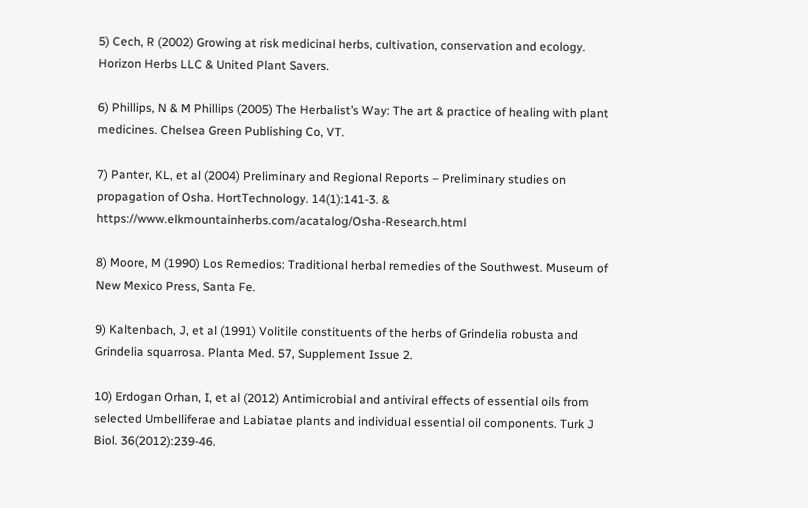5) Cech, R (2002) Growing at risk medicinal herbs, cultivation, conservation and ecology. Horizon Herbs LLC & United Plant Savers.

6) Phillips, N & M Phillips (2005) The Herbalist’s Way: The art & practice of healing with plant medicines. Chelsea Green Publishing Co, VT.

7) Panter, KL, et al (2004) Preliminary and Regional Reports – Preliminary studies on propagation of Osha. HortTechnology. 14(1):141-3. & https://www.elkmountainherbs.com/acatalog/Osha-Research.html

8) Moore, M (1990) Los Remedios: Traditional herbal remedies of the Southwest. Museum of New Mexico Press, Santa Fe.

9) Kaltenbach, J, et al (1991) Volitile constituents of the herbs of Grindelia robusta and Grindelia squarrosa. Planta Med. 57, Supplement Issue 2.

10) Erdogan Orhan, I, et al (2012) Antimicrobial and antiviral effects of essential oils from selected Umbelliferae and Labiatae plants and individual essential oil components. Turk J Biol. 36(2012):239-46.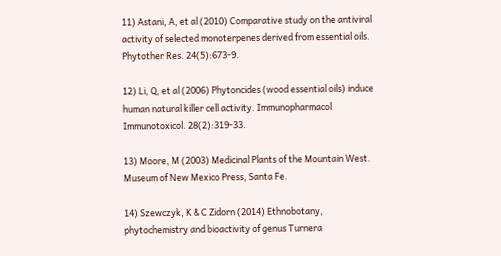11) Astani, A, et al (2010) Comparative study on the antiviral activity of selected monoterpenes derived from essential oils. Phytother Res. 24(5):673-9.

12) Li, Q, et al (2006) Phytoncides (wood essential oils) induce human natural killer cell activity. Immunopharmacol Immunotoxicol. 28(2):319-33.

13) Moore, M (2003) Medicinal Plants of the Mountain West. Museum of New Mexico Press, Santa Fe.

14) Szewczyk, K & C Zidorn (2014) Ethnobotany, phytochemistry and bioactivity of genus Turnera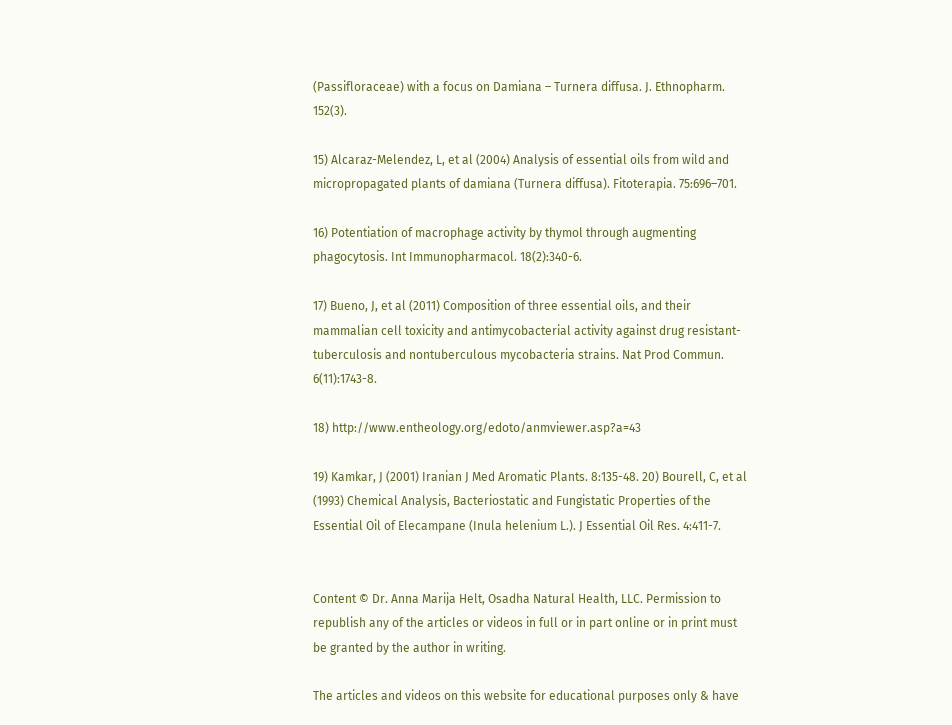(Passifloraceae) with a focus on Damiana – Turnera diffusa. J. Ethnopharm. 152(3).

15) Alcaraz-Melendez, L, et al (2004) Analysis of essential oils from wild and micropropagated plants of damiana (Turnera diffusa). Fitoterapia. 75:696–701.

16) Potentiation of macrophage activity by thymol through augmenting phagocytosis. Int Immunopharmacol. 18(2):340-6.

17) Bueno, J, et al (2011) Composition of three essential oils, and their mammalian cell toxicity and antimycobacterial activity against drug resistant-tuberculosis and nontuberculous mycobacteria strains. Nat Prod Commun. 6(11):1743-8.

18) http://www.entheology.org/edoto/anmviewer.asp?a=43

19) Kamkar, J (2001) Iranian J Med Aromatic Plants. 8:135-48. 20) Bourell, C, et al (1993) Chemical Analysis, Bacteriostatic and Fungistatic Properties of the Essential Oil of Elecampane (Inula helenium L.). J Essential Oil Res. 4:411-7.


Content © Dr. Anna Marija Helt, Osadha Natural Health, LLC. Permission to republish any of the articles or videos in full or in part online or in print must be granted by the author in writing.

The articles and videos on this website for educational purposes only & have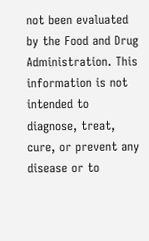not been evaluated by the Food and Drug Administration. This information is not intended to diagnose, treat, cure, or prevent any disease or to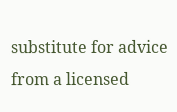substitute for advice from a licensed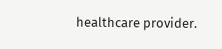healthcare provider.